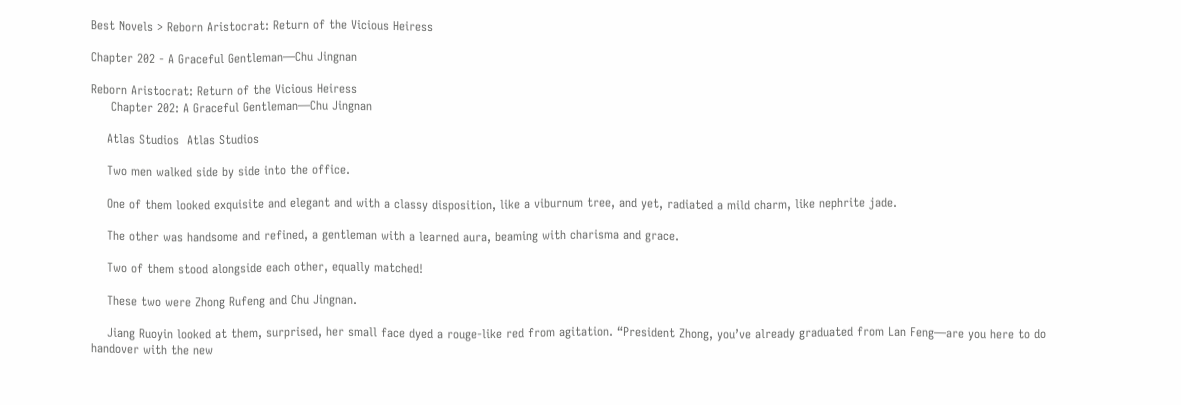Best Novels > Reborn Aristocrat: Return of the Vicious Heiress

Chapter 202 - A Graceful Gentleman—Chu Jingnan

Reborn Aristocrat: Return of the Vicious Heiress
     Chapter 202: A Graceful Gentleman—Chu Jingnan

    Atlas Studios  Atlas Studios

    Two men walked side by side into the office.

    One of them looked exquisite and elegant and with a classy disposition, like a viburnum tree, and yet, radiated a mild charm, like nephrite jade.

    The other was handsome and refined, a gentleman with a learned aura, beaming with charisma and grace.

    Two of them stood alongside each other, equally matched!

    These two were Zhong Rufeng and Chu Jingnan.

    Jiang Ruoyin looked at them, surprised, her small face dyed a rouge-like red from agitation. “President Zhong, you’ve already graduated from Lan Feng—are you here to do handover with the new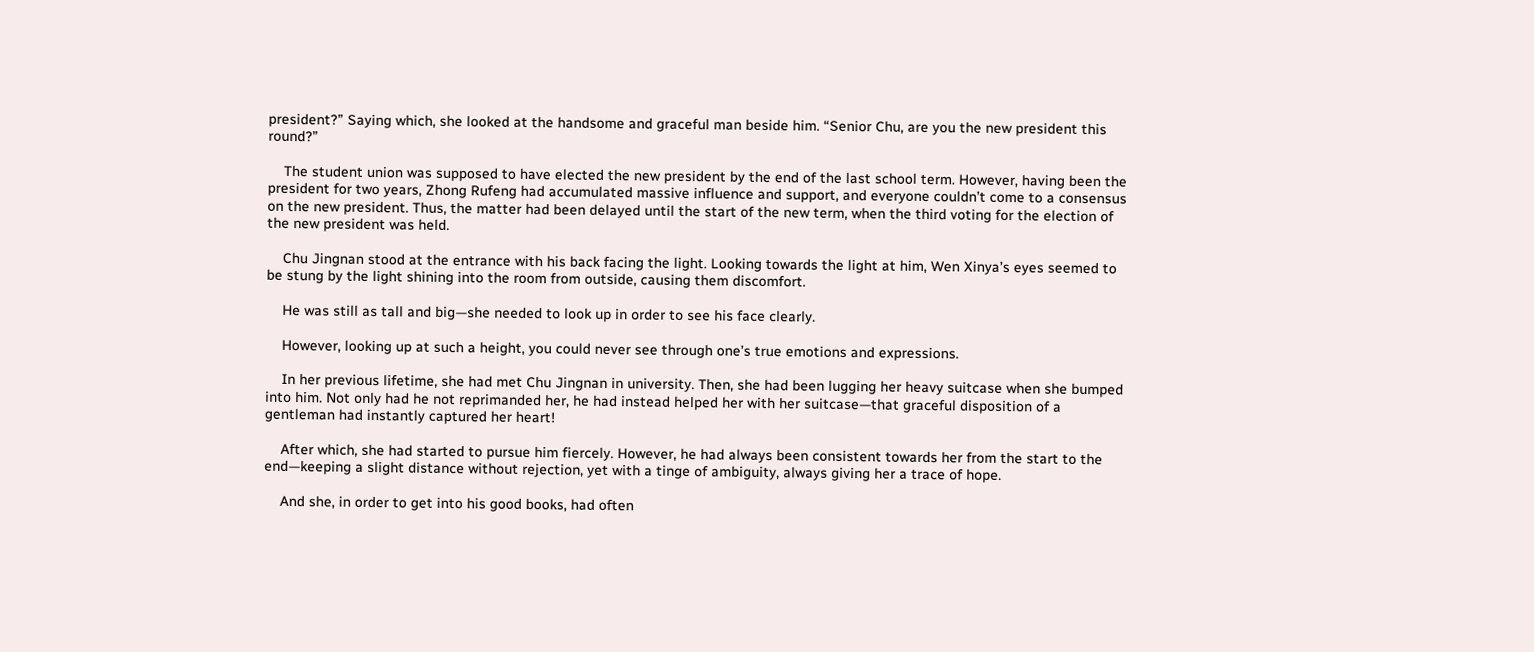president?” Saying which, she looked at the handsome and graceful man beside him. “Senior Chu, are you the new president this round?”

    The student union was supposed to have elected the new president by the end of the last school term. However, having been the president for two years, Zhong Rufeng had accumulated massive influence and support, and everyone couldn’t come to a consensus on the new president. Thus, the matter had been delayed until the start of the new term, when the third voting for the election of the new president was held.

    Chu Jingnan stood at the entrance with his back facing the light. Looking towards the light at him, Wen Xinya’s eyes seemed to be stung by the light shining into the room from outside, causing them discomfort.

    He was still as tall and big—she needed to look up in order to see his face clearly.

    However, looking up at such a height, you could never see through one’s true emotions and expressions.

    In her previous lifetime, she had met Chu Jingnan in university. Then, she had been lugging her heavy suitcase when she bumped into him. Not only had he not reprimanded her, he had instead helped her with her suitcase—that graceful disposition of a gentleman had instantly captured her heart!

    After which, she had started to pursue him fiercely. However, he had always been consistent towards her from the start to the end—keeping a slight distance without rejection, yet with a tinge of ambiguity, always giving her a trace of hope.

    And she, in order to get into his good books, had often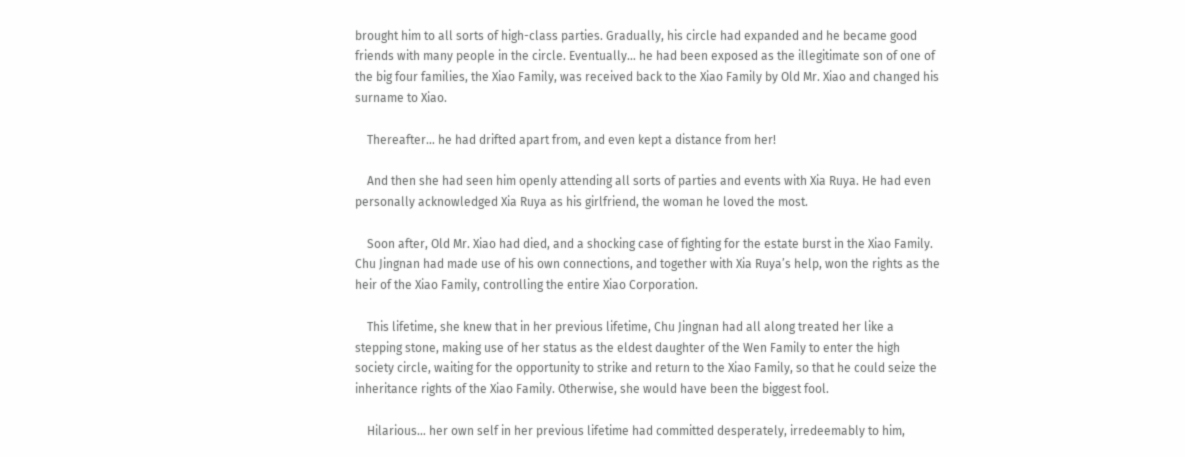brought him to all sorts of high-class parties. Gradually, his circle had expanded and he became good friends with many people in the circle. Eventually… he had been exposed as the illegitimate son of one of the big four families, the Xiao Family, was received back to the Xiao Family by Old Mr. Xiao and changed his surname to Xiao.

    Thereafter… he had drifted apart from, and even kept a distance from her!

    And then she had seen him openly attending all sorts of parties and events with Xia Ruya. He had even personally acknowledged Xia Ruya as his girlfriend, the woman he loved the most.

    Soon after, Old Mr. Xiao had died, and a shocking case of fighting for the estate burst in the Xiao Family. Chu Jingnan had made use of his own connections, and together with Xia Ruya’s help, won the rights as the heir of the Xiao Family, controlling the entire Xiao Corporation.

    This lifetime, she knew that in her previous lifetime, Chu Jingnan had all along treated her like a stepping stone, making use of her status as the eldest daughter of the Wen Family to enter the high society circle, waiting for the opportunity to strike and return to the Xiao Family, so that he could seize the inheritance rights of the Xiao Family. Otherwise, she would have been the biggest fool.

    Hilarious… her own self in her previous lifetime had committed desperately, irredeemably to him,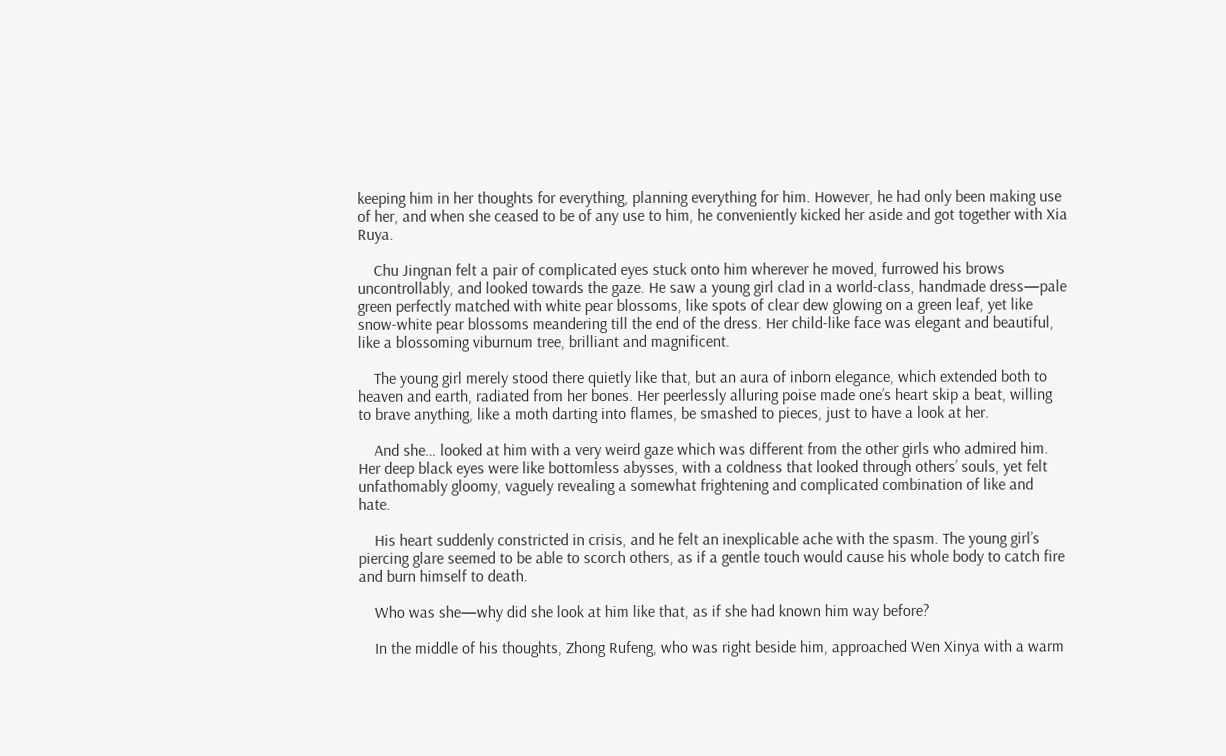keeping him in her thoughts for everything, planning everything for him. However, he had only been making use of her, and when she ceased to be of any use to him, he conveniently kicked her aside and got together with Xia Ruya.

    Chu Jingnan felt a pair of complicated eyes stuck onto him wherever he moved, furrowed his brows uncontrollably, and looked towards the gaze. He saw a young girl clad in a world-class, handmade dress—pale green perfectly matched with white pear blossoms, like spots of clear dew glowing on a green leaf, yet like snow-white pear blossoms meandering till the end of the dress. Her child-like face was elegant and beautiful, like a blossoming viburnum tree, brilliant and magnificent.

    The young girl merely stood there quietly like that, but an aura of inborn elegance, which extended both to heaven and earth, radiated from her bones. Her peerlessly alluring poise made one’s heart skip a beat, willing to brave anything, like a moth darting into flames, be smashed to pieces, just to have a look at her.

    And she… looked at him with a very weird gaze which was different from the other girls who admired him. Her deep black eyes were like bottomless abysses, with a coldness that looked through others’ souls, yet felt unfathomably gloomy, vaguely revealing a somewhat frightening and complicated combination of like and hate.

    His heart suddenly constricted in crisis, and he felt an inexplicable ache with the spasm. The young girl’s piercing glare seemed to be able to scorch others, as if a gentle touch would cause his whole body to catch fire and burn himself to death.

    Who was she—why did she look at him like that, as if she had known him way before?

    In the middle of his thoughts, Zhong Rufeng, who was right beside him, approached Wen Xinya with a warm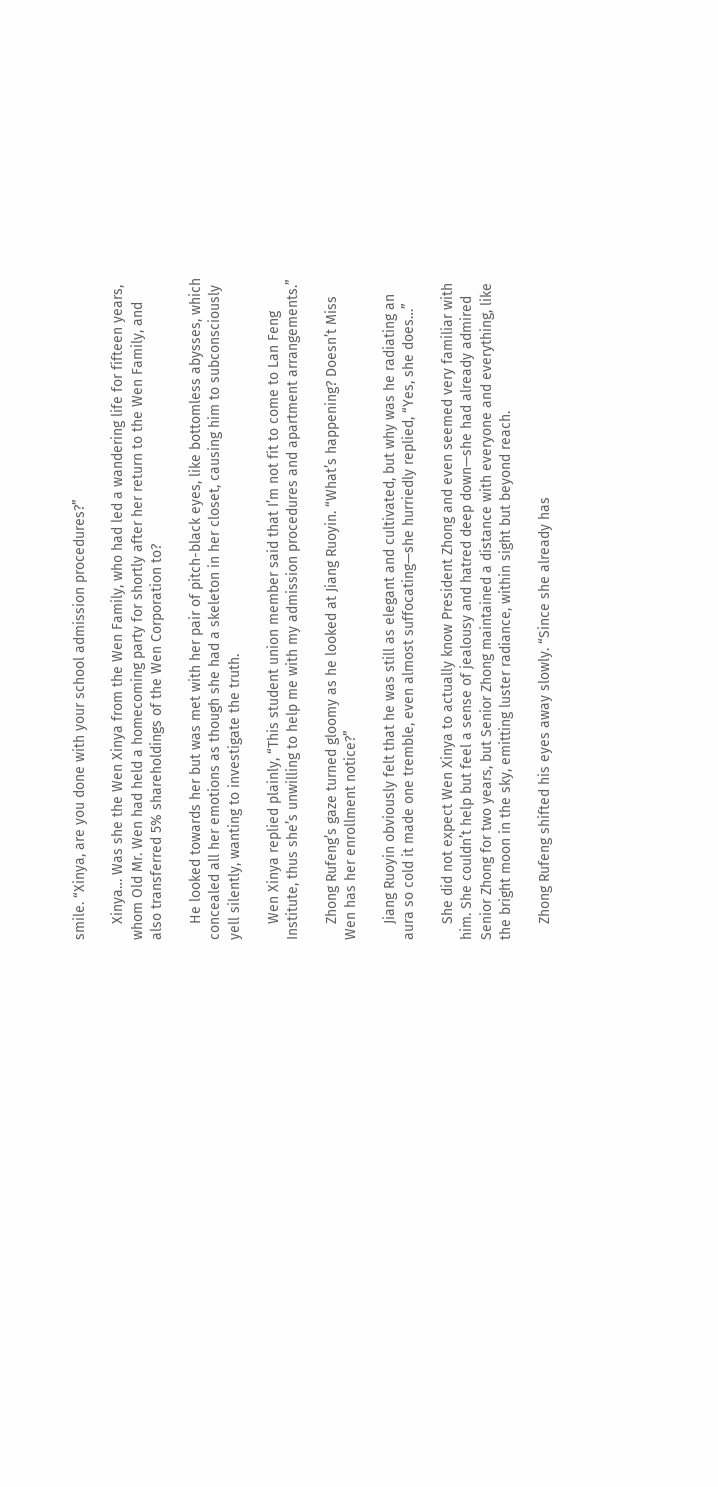smile. “Xinya, are you done with your school admission procedures?”

    Xinya… Was she the Wen Xinya from the Wen Family, who had led a wandering life for fifteen years, whom Old Mr. Wen had held a homecoming party for shortly after her return to the Wen Family, and also transferred 5% shareholdings of the Wen Corporation to?

    He looked towards her but was met with her pair of pitch-black eyes, like bottomless abysses, which concealed all her emotions as though she had a skeleton in her closet, causing him to subconsciously yell silently, wanting to investigate the truth.

    Wen Xinya replied plainly, “This student union member said that I’m not fit to come to Lan Feng Institute, thus she’s unwilling to help me with my admission procedures and apartment arrangements.”

    Zhong Rufeng’s gaze turned gloomy as he looked at Jiang Ruoyin. “What’s happening? Doesn’t Miss Wen has her enrollment notice?”

    Jiang Ruoyin obviously felt that he was still as elegant and cultivated, but why was he radiating an aura so cold it made one tremble, even almost suffocating—she hurriedly replied, “Yes, she does…”

    She did not expect Wen Xinya to actually know President Zhong and even seemed very familiar with him. She couldn’t help but feel a sense of jealousy and hatred deep down—she had already admired Senior Zhong for two years, but Senior Zhong maintained a distance with everyone and everything, like the bright moon in the sky, emitting luster radiance, within sight but beyond reach.

    Zhong Rufeng shifted his eyes away slowly. “Since she already has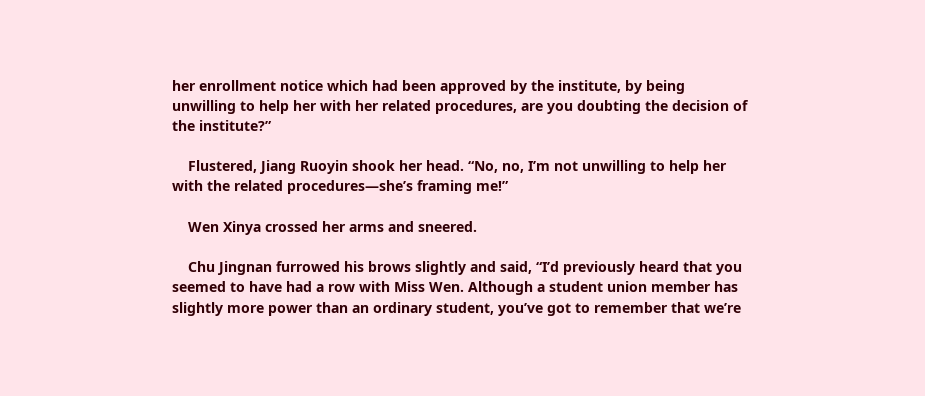her enrollment notice which had been approved by the institute, by being unwilling to help her with her related procedures, are you doubting the decision of the institute?”

    Flustered, Jiang Ruoyin shook her head. “No, no, I’m not unwilling to help her with the related procedures—she’s framing me!”

    Wen Xinya crossed her arms and sneered.

    Chu Jingnan furrowed his brows slightly and said, “I’d previously heard that you seemed to have had a row with Miss Wen. Although a student union member has slightly more power than an ordinary student, you’ve got to remember that we’re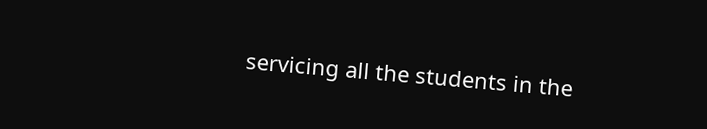servicing all the students in the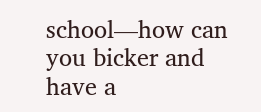school—how can you bicker and have a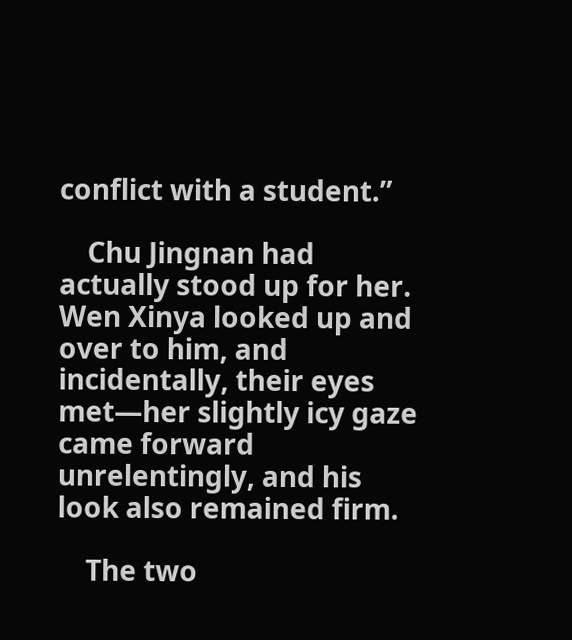conflict with a student.”

    Chu Jingnan had actually stood up for her. Wen Xinya looked up and over to him, and incidentally, their eyes met—her slightly icy gaze came forward unrelentingly, and his look also remained firm.

    The two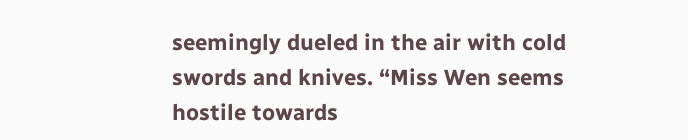seemingly dueled in the air with cold swords and knives. “Miss Wen seems hostile towards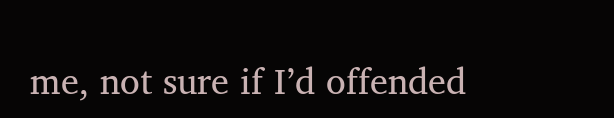me, not sure if I’d offended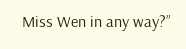Miss Wen in any way?”